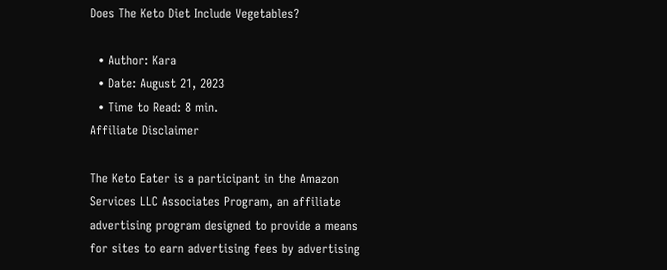Does The Keto Diet Include Vegetables?

  • Author: Kara
  • Date: August 21, 2023
  • Time to Read: 8 min.
Affiliate Disclaimer

The Keto Eater is a participant in the Amazon Services LLC Associates Program, an affiliate advertising program designed to provide a means for sites to earn advertising fees by advertising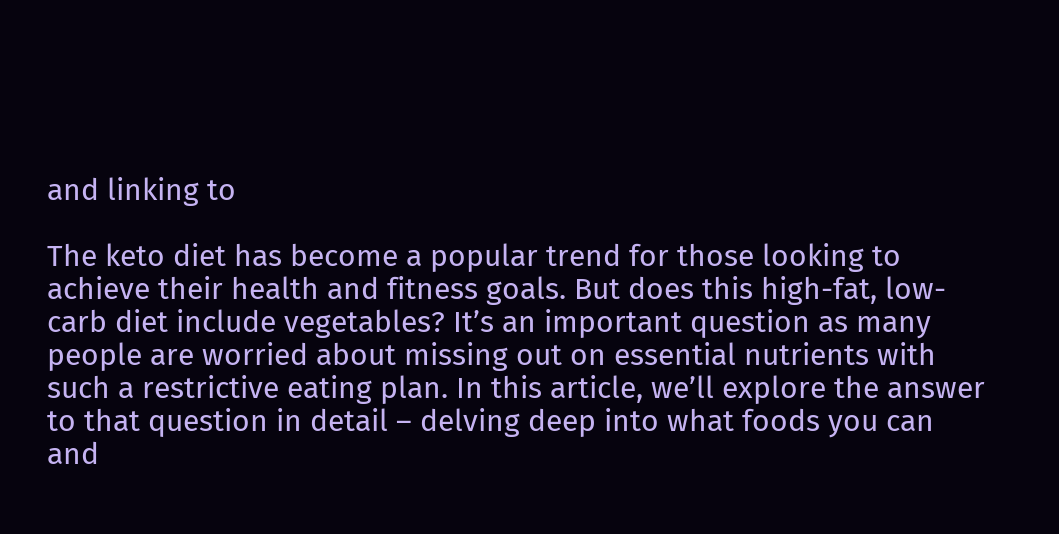and linking to

The keto diet has become a popular trend for those looking to achieve their health and fitness goals. But does this high-fat, low-carb diet include vegetables? It’s an important question as many people are worried about missing out on essential nutrients with such a restrictive eating plan. In this article, we’ll explore the answer to that question in detail – delving deep into what foods you can and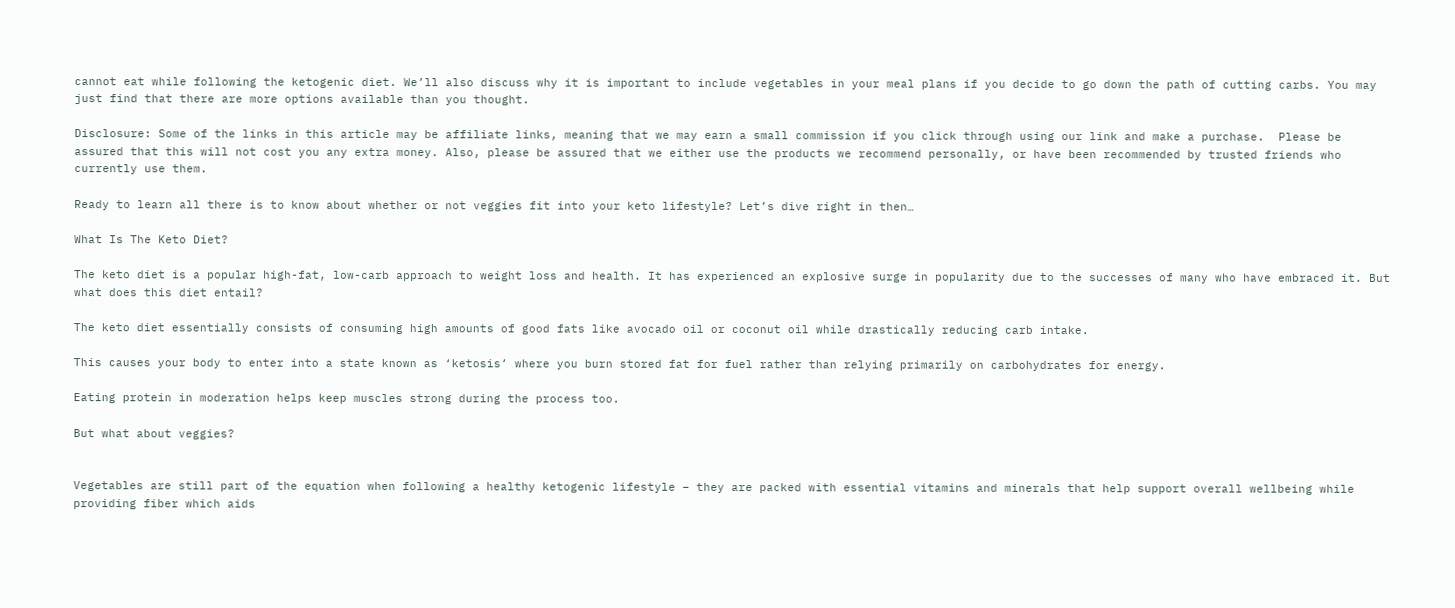cannot eat while following the ketogenic diet. We’ll also discuss why it is important to include vegetables in your meal plans if you decide to go down the path of cutting carbs. You may just find that there are more options available than you thought.

Disclosure: Some of the links in this article may be affiliate links, meaning that we may earn a small commission if you click through using our link and make a purchase.  Please be assured that this will not cost you any extra money. Also, please be assured that we either use the products we recommend personally, or have been recommended by trusted friends who currently use them.

Ready to learn all there is to know about whether or not veggies fit into your keto lifestyle? Let’s dive right in then…

What Is The Keto Diet?

The keto diet is a popular high-fat, low-carb approach to weight loss and health. It has experienced an explosive surge in popularity due to the successes of many who have embraced it. But what does this diet entail?

The keto diet essentially consists of consuming high amounts of good fats like avocado oil or coconut oil while drastically reducing carb intake.

This causes your body to enter into a state known as ‘ketosis’ where you burn stored fat for fuel rather than relying primarily on carbohydrates for energy.

Eating protein in moderation helps keep muscles strong during the process too.

But what about veggies?


Vegetables are still part of the equation when following a healthy ketogenic lifestyle – they are packed with essential vitamins and minerals that help support overall wellbeing while providing fiber which aids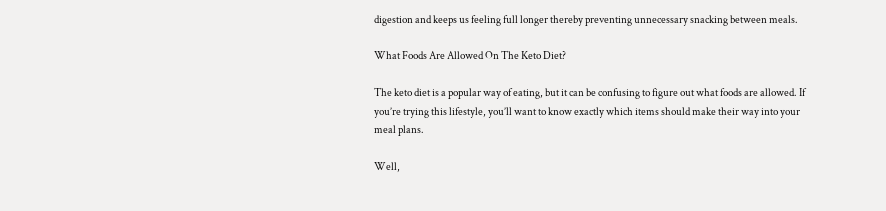digestion and keeps us feeling full longer thereby preventing unnecessary snacking between meals.

What Foods Are Allowed On The Keto Diet?

The keto diet is a popular way of eating, but it can be confusing to figure out what foods are allowed. If you’re trying this lifestyle, you’ll want to know exactly which items should make their way into your meal plans.

Well,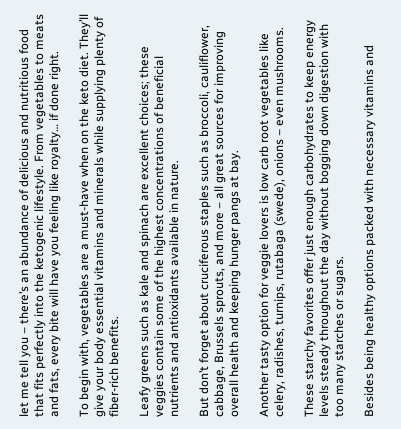let me tell you – there’s an abundance of delicious and nutritious food that fits perfectly into the ketogenic lifestyle. From vegetables to meats and fats, every bite will have you feeling like royalty… if done right.

To begin with, vegetables are a must-have when on the keto diet. They’ll give your body essential vitamins and minerals while supplying plenty of fiber-rich benefits.

Leafy greens such as kale and spinach are excellent choices; these veggies contain some of the highest concentrations of beneficial nutrients and antioxidants available in nature.

But don’t forget about cruciferous staples such as broccoli, cauliflower, cabbage, Brussels sprouts, and more – all great sources for improving overall health and keeping hunger pangs at bay.

Another tasty option for veggie lovers is low carb root vegetables like celery, radishes, turnips, rutabaga (swede), onions – even mushrooms.

These starchy favorites offer just enough carbohydrates to keep energy levels steady throughout the day without bogging down digestion with too many starches or sugars.

Besides being healthy options packed with necessary vitamins and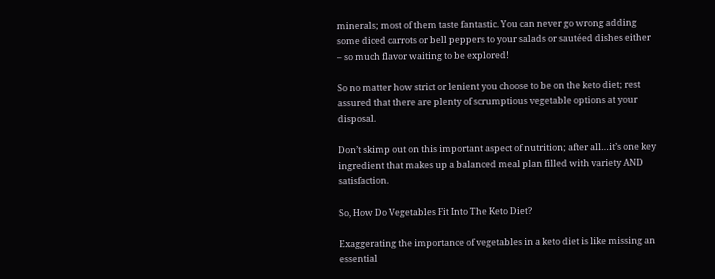minerals; most of them taste fantastic. You can never go wrong adding some diced carrots or bell peppers to your salads or sautéed dishes either – so much flavor waiting to be explored!

So no matter how strict or lenient you choose to be on the keto diet; rest assured that there are plenty of scrumptious vegetable options at your disposal.

Don’t skimp out on this important aspect of nutrition; after all…it’s one key ingredient that makes up a balanced meal plan filled with variety AND satisfaction.

So, How Do Vegetables Fit Into The Keto Diet?

Exaggerating the importance of vegetables in a keto diet is like missing an essential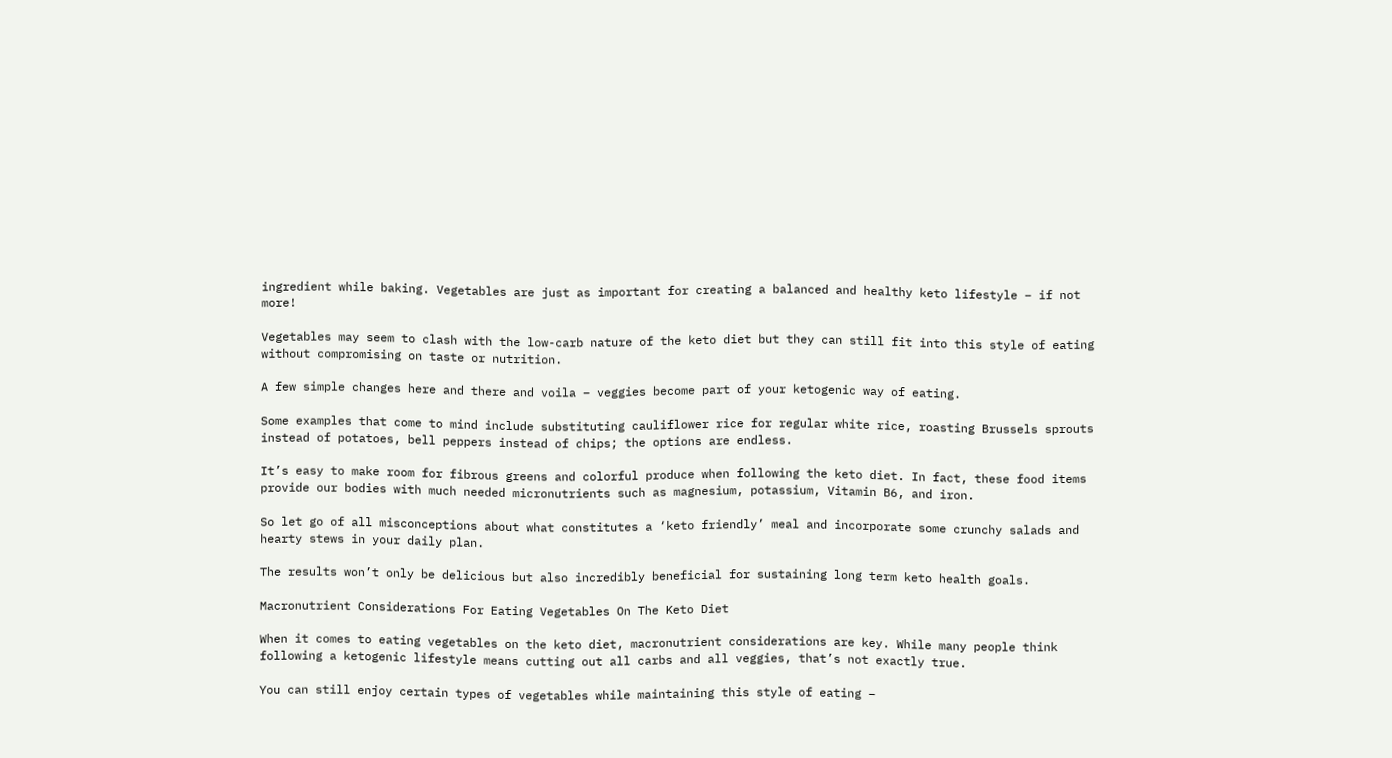ingredient while baking. Vegetables are just as important for creating a balanced and healthy keto lifestyle – if not more!

Vegetables may seem to clash with the low-carb nature of the keto diet but they can still fit into this style of eating without compromising on taste or nutrition.

A few simple changes here and there and voila – veggies become part of your ketogenic way of eating.

Some examples that come to mind include substituting cauliflower rice for regular white rice, roasting Brussels sprouts instead of potatoes, bell peppers instead of chips; the options are endless.

It’s easy to make room for fibrous greens and colorful produce when following the keto diet. In fact, these food items provide our bodies with much needed micronutrients such as magnesium, potassium, Vitamin B6, and iron.

So let go of all misconceptions about what constitutes a ‘keto friendly’ meal and incorporate some crunchy salads and hearty stews in your daily plan.

The results won’t only be delicious but also incredibly beneficial for sustaining long term keto health goals.

Macronutrient Considerations For Eating Vegetables On The Keto Diet

When it comes to eating vegetables on the keto diet, macronutrient considerations are key. While many people think following a ketogenic lifestyle means cutting out all carbs and all veggies, that’s not exactly true.

You can still enjoy certain types of vegetables while maintaining this style of eating –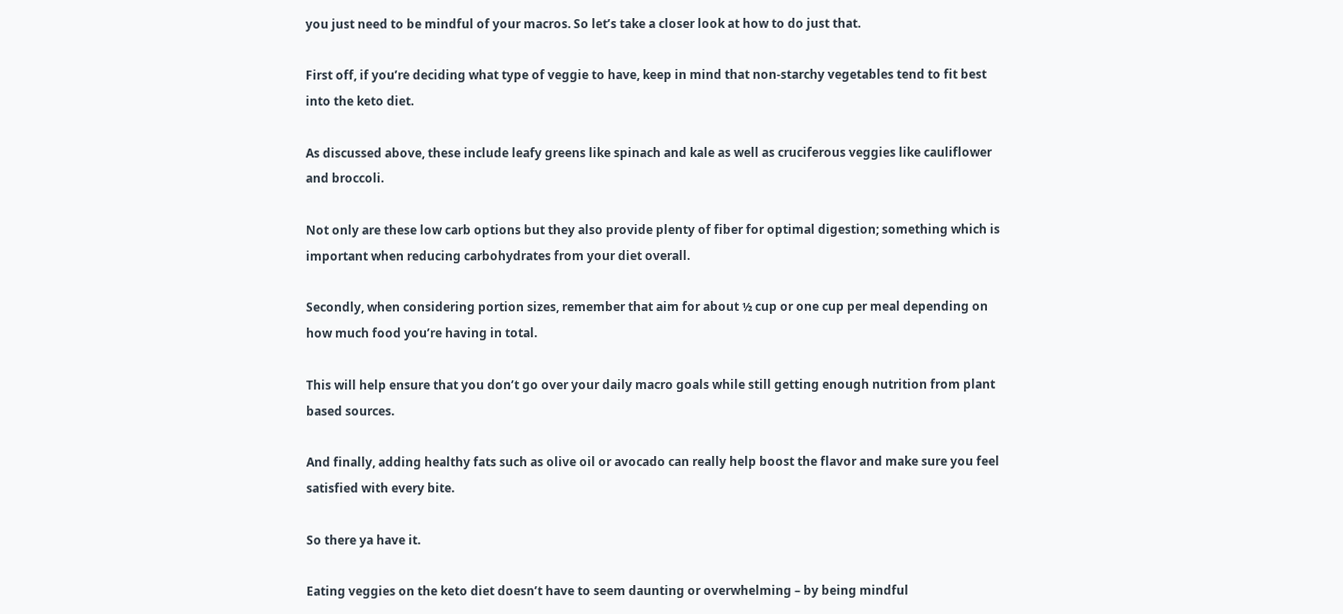you just need to be mindful of your macros. So let’s take a closer look at how to do just that.

First off, if you’re deciding what type of veggie to have, keep in mind that non-starchy vegetables tend to fit best into the keto diet.

As discussed above, these include leafy greens like spinach and kale as well as cruciferous veggies like cauliflower and broccoli.

Not only are these low carb options but they also provide plenty of fiber for optimal digestion; something which is important when reducing carbohydrates from your diet overall.

Secondly, when considering portion sizes, remember that aim for about ½ cup or one cup per meal depending on how much food you’re having in total.

This will help ensure that you don’t go over your daily macro goals while still getting enough nutrition from plant based sources.

And finally, adding healthy fats such as olive oil or avocado can really help boost the flavor and make sure you feel satisfied with every bite.

So there ya have it.

Eating veggies on the keto diet doesn’t have to seem daunting or overwhelming – by being mindful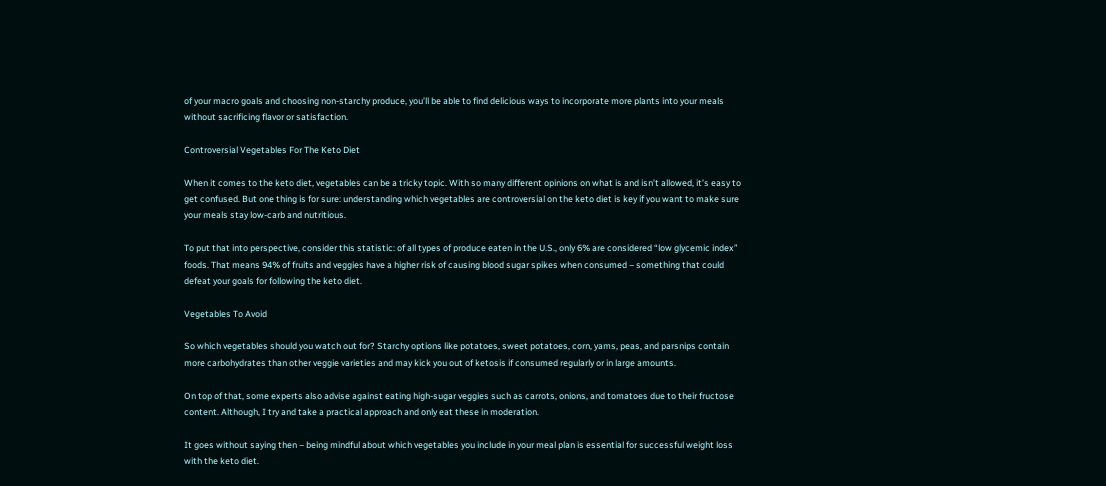of your macro goals and choosing non-starchy produce, you’ll be able to find delicious ways to incorporate more plants into your meals without sacrificing flavor or satisfaction.

Controversial Vegetables For The Keto Diet

When it comes to the keto diet, vegetables can be a tricky topic. With so many different opinions on what is and isn’t allowed, it’s easy to get confused. But one thing is for sure: understanding which vegetables are controversial on the keto diet is key if you want to make sure your meals stay low-carb and nutritious.

To put that into perspective, consider this statistic: of all types of produce eaten in the U.S., only 6% are considered “low glycemic index” foods. That means 94% of fruits and veggies have a higher risk of causing blood sugar spikes when consumed – something that could defeat your goals for following the keto diet.

Vegetables To Avoid

So which vegetables should you watch out for? Starchy options like potatoes, sweet potatoes, corn, yams, peas, and parsnips contain more carbohydrates than other veggie varieties and may kick you out of ketosis if consumed regularly or in large amounts.

On top of that, some experts also advise against eating high-sugar veggies such as carrots, onions, and tomatoes due to their fructose content. Although, I try and take a practical approach and only eat these in moderation.

It goes without saying then – being mindful about which vegetables you include in your meal plan is essential for successful weight loss with the keto diet.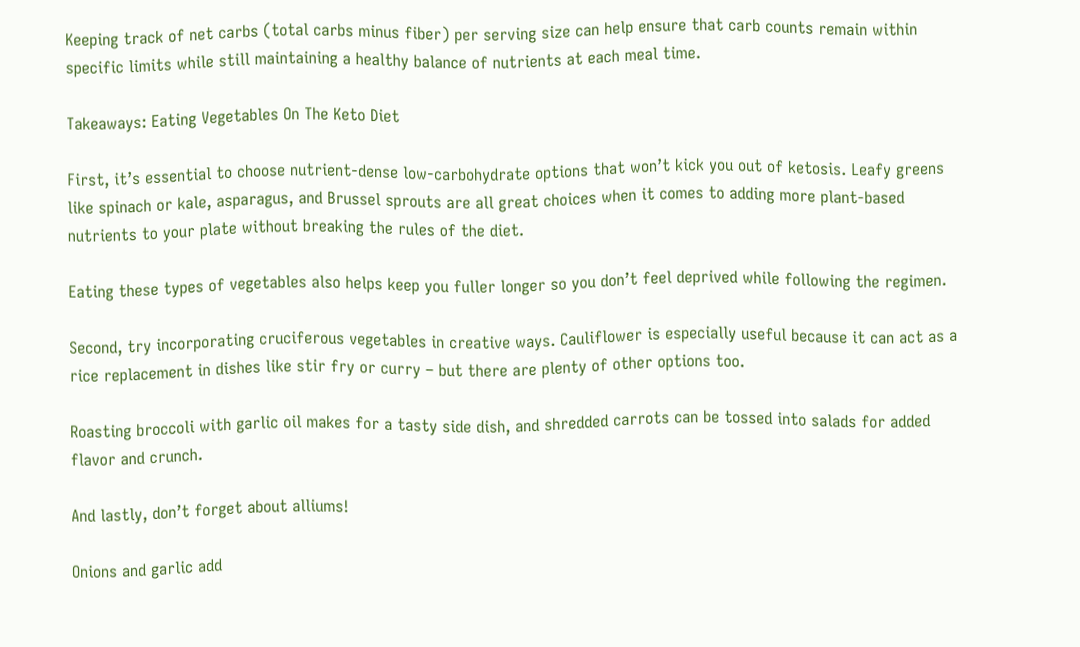Keeping track of net carbs (total carbs minus fiber) per serving size can help ensure that carb counts remain within specific limits while still maintaining a healthy balance of nutrients at each meal time.

Takeaways: Eating Vegetables On The Keto Diet

First, it’s essential to choose nutrient-dense low-carbohydrate options that won’t kick you out of ketosis. Leafy greens like spinach or kale, asparagus, and Brussel sprouts are all great choices when it comes to adding more plant-based nutrients to your plate without breaking the rules of the diet.

Eating these types of vegetables also helps keep you fuller longer so you don’t feel deprived while following the regimen.

Second, try incorporating cruciferous vegetables in creative ways. Cauliflower is especially useful because it can act as a rice replacement in dishes like stir fry or curry – but there are plenty of other options too.

Roasting broccoli with garlic oil makes for a tasty side dish, and shredded carrots can be tossed into salads for added flavor and crunch.

And lastly, don’t forget about alliums!

Onions and garlic add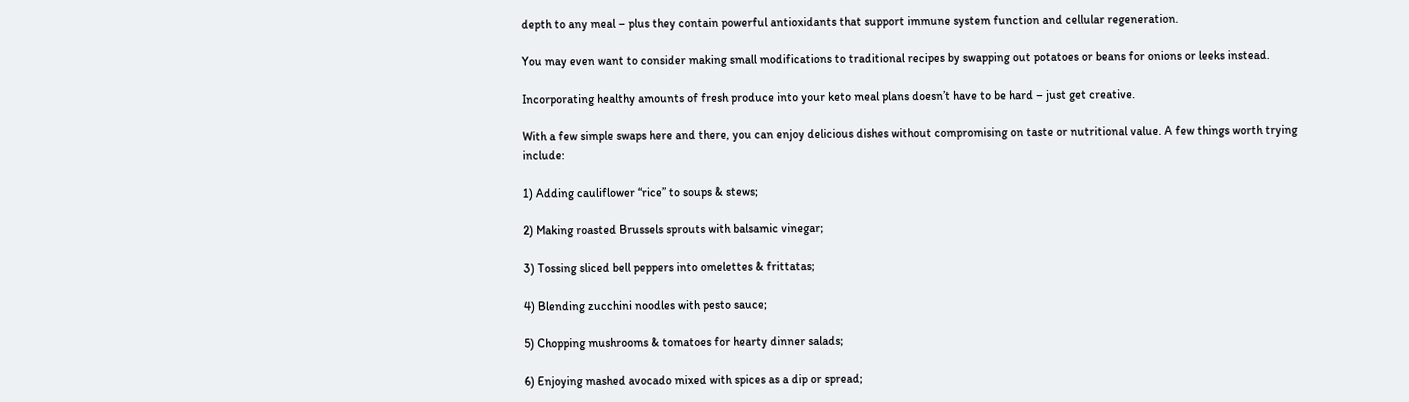depth to any meal – plus they contain powerful antioxidants that support immune system function and cellular regeneration.

You may even want to consider making small modifications to traditional recipes by swapping out potatoes or beans for onions or leeks instead.

Incorporating healthy amounts of fresh produce into your keto meal plans doesn’t have to be hard – just get creative.

With a few simple swaps here and there, you can enjoy delicious dishes without compromising on taste or nutritional value. A few things worth trying include:

1) Adding cauliflower “rice” to soups & stews;

2) Making roasted Brussels sprouts with balsamic vinegar;

3) Tossing sliced bell peppers into omelettes & frittatas;

4) Blending zucchini noodles with pesto sauce;

5) Chopping mushrooms & tomatoes for hearty dinner salads;

6) Enjoying mashed avocado mixed with spices as a dip or spread;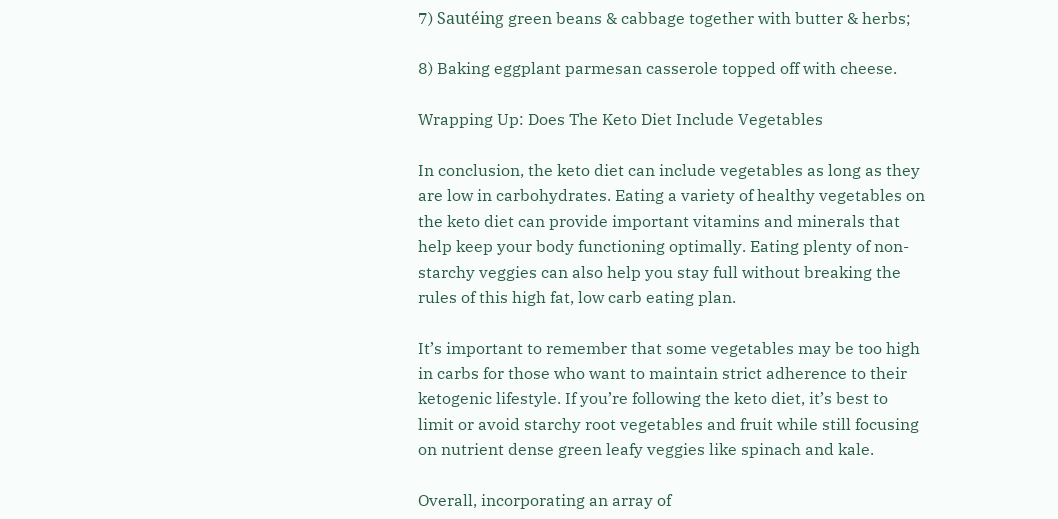7) Sautéing green beans & cabbage together with butter & herbs;

8) Baking eggplant parmesan casserole topped off with cheese.

Wrapping Up: Does The Keto Diet Include Vegetables

In conclusion, the keto diet can include vegetables as long as they are low in carbohydrates. Eating a variety of healthy vegetables on the keto diet can provide important vitamins and minerals that help keep your body functioning optimally. Eating plenty of non-starchy veggies can also help you stay full without breaking the rules of this high fat, low carb eating plan.

It’s important to remember that some vegetables may be too high in carbs for those who want to maintain strict adherence to their ketogenic lifestyle. If you’re following the keto diet, it’s best to limit or avoid starchy root vegetables and fruit while still focusing on nutrient dense green leafy veggies like spinach and kale.

Overall, incorporating an array of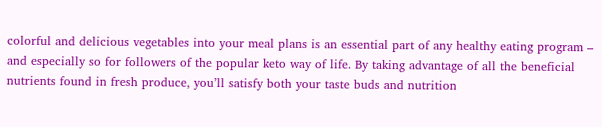colorful and delicious vegetables into your meal plans is an essential part of any healthy eating program – and especially so for followers of the popular keto way of life. By taking advantage of all the beneficial nutrients found in fresh produce, you’ll satisfy both your taste buds and nutrition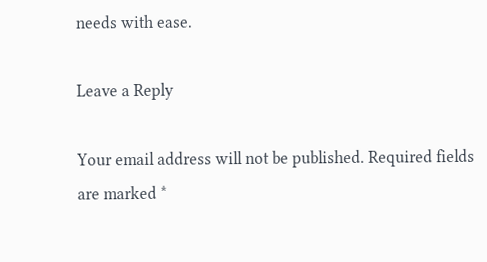needs with ease.

Leave a Reply

Your email address will not be published. Required fields are marked *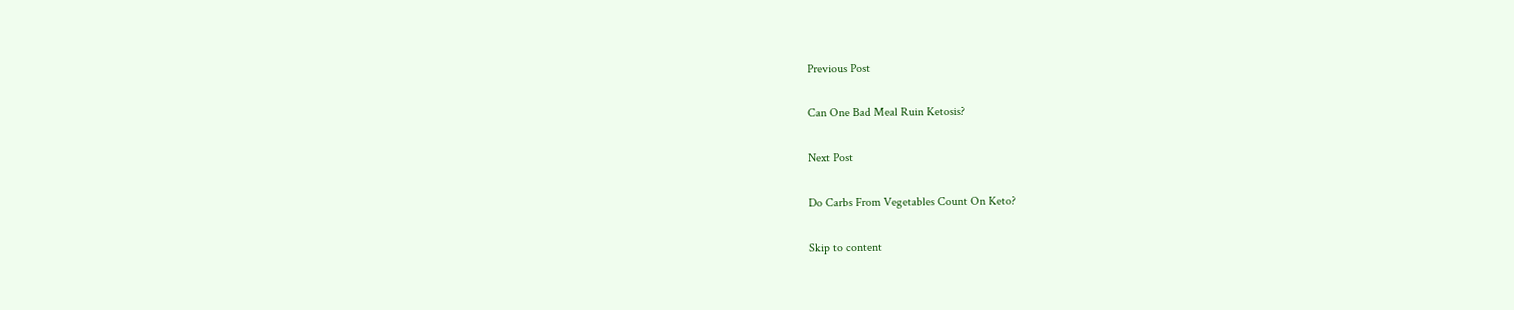Previous Post

Can One Bad Meal Ruin Ketosis?

Next Post

Do Carbs From Vegetables Count On Keto?

Skip to content